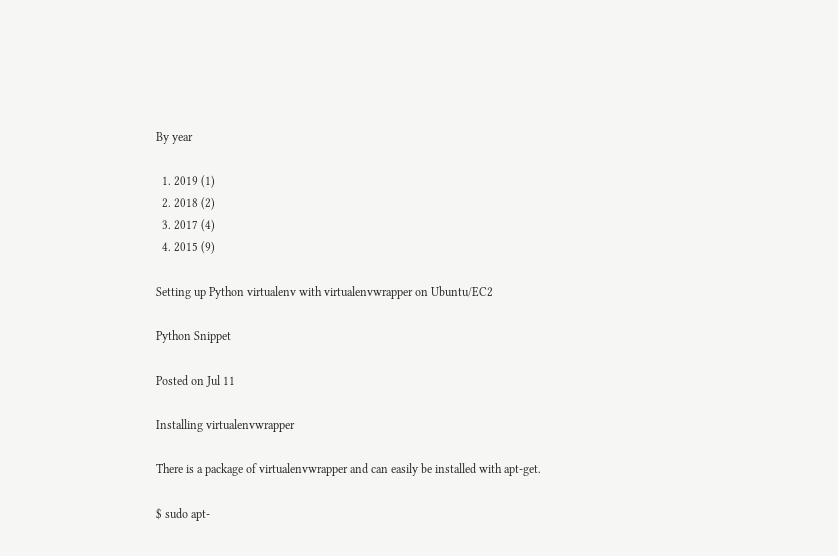By year

  1. 2019 (1)
  2. 2018 (2)
  3. 2017 (4)
  4. 2015 (9)

Setting up Python virtualenv with virtualenvwrapper on Ubuntu/EC2

Python Snippet

Posted on Jul 11

Installing virtualenvwrapper

There is a package of virtualenvwrapper and can easily be installed with apt-get.

$ sudo apt-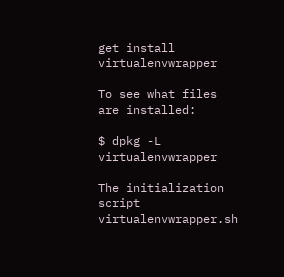get install virtualenvwrapper

To see what files are installed:

$ dpkg -L virtualenvwrapper

The initialization script virtualenvwrapper.sh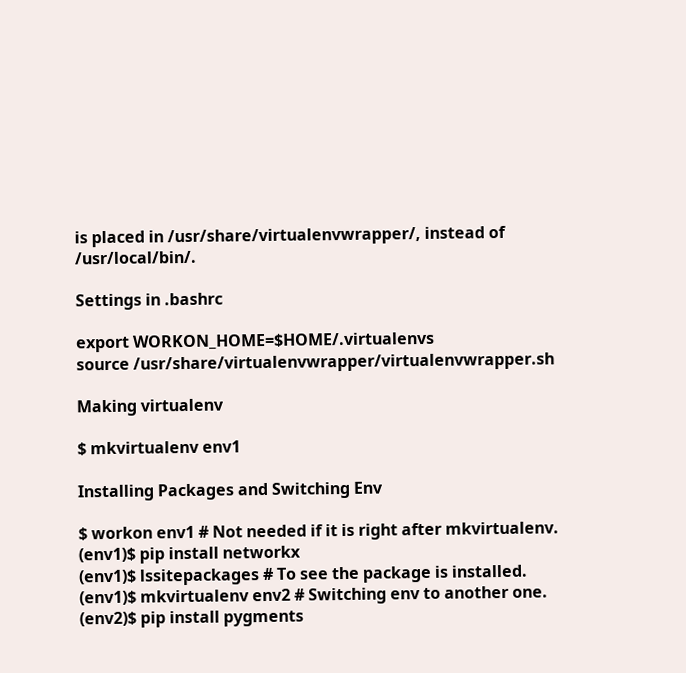is placed in /usr/share/virtualenvwrapper/, instead of /usr/local/bin/.

Settings in .bashrc

export WORKON_HOME=$HOME/.virtualenvs
source /usr/share/virtualenvwrapper/virtualenvwrapper.sh

Making virtualenv

$ mkvirtualenv env1

Installing Packages and Switching Env

$ workon env1 # Not needed if it is right after mkvirtualenv.
(env1)$ pip install networkx
(env1)$ lssitepackages # To see the package is installed.
(env1)$ mkvirtualenv env2 # Switching env to another one.
(env2)$ pip install pygments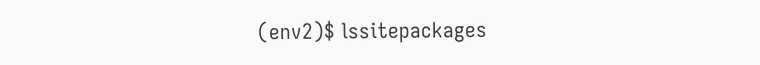(env2)$ lssitepackages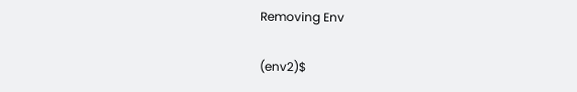Removing Env

(env2)$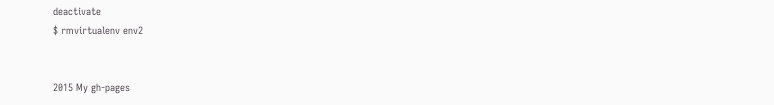deactivate
$ rmvirtualenv env2


2015 My gh-pages